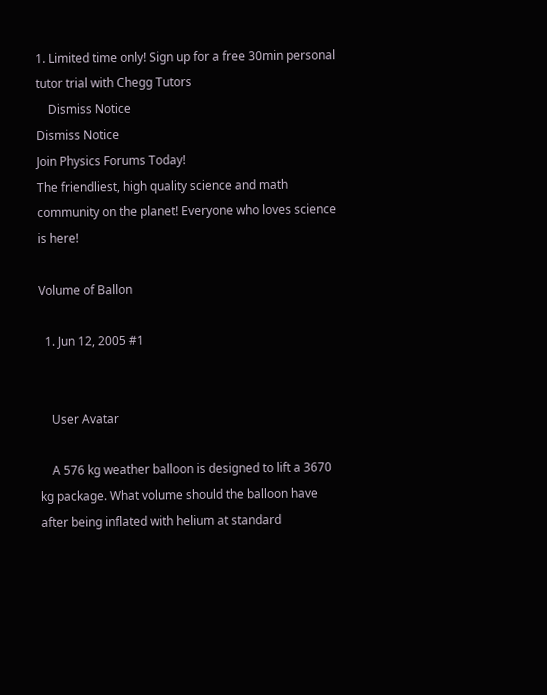1. Limited time only! Sign up for a free 30min personal tutor trial with Chegg Tutors
    Dismiss Notice
Dismiss Notice
Join Physics Forums Today!
The friendliest, high quality science and math community on the planet! Everyone who loves science is here!

Volume of Ballon

  1. Jun 12, 2005 #1


    User Avatar

    A 576 kg weather balloon is designed to lift a 3670 kg package. What volume should the balloon have after being inflated with helium at standard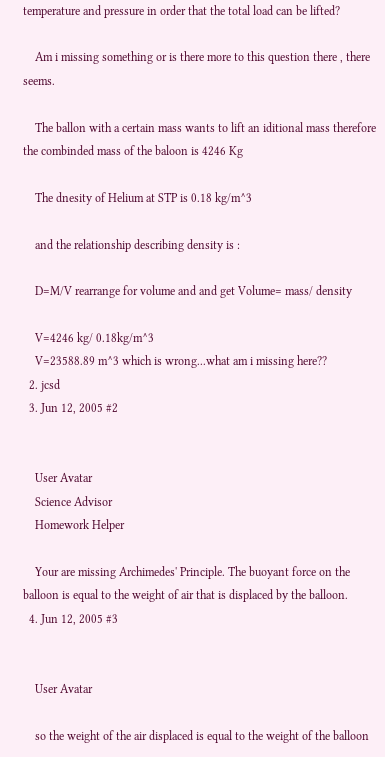temperature and pressure in order that the total load can be lifted?

    Am i missing something or is there more to this question there , there seems.

    The ballon with a certain mass wants to lift an iditional mass therefore the combinded mass of the baloon is 4246 Kg

    The dnesity of Helium at STP is 0.18 kg/m^3

    and the relationship describing density is :

    D=M/V rearrange for volume and and get Volume= mass/ density

    V=4246 kg/ 0.18kg/m^3
    V=23588.89 m^3 which is wrong...what am i missing here??
  2. jcsd
  3. Jun 12, 2005 #2


    User Avatar
    Science Advisor
    Homework Helper

    Your are missing Archimedes' Principle. The buoyant force on the balloon is equal to the weight of air that is displaced by the balloon.
  4. Jun 12, 2005 #3


    User Avatar

    so the weight of the air displaced is equal to the weight of the balloon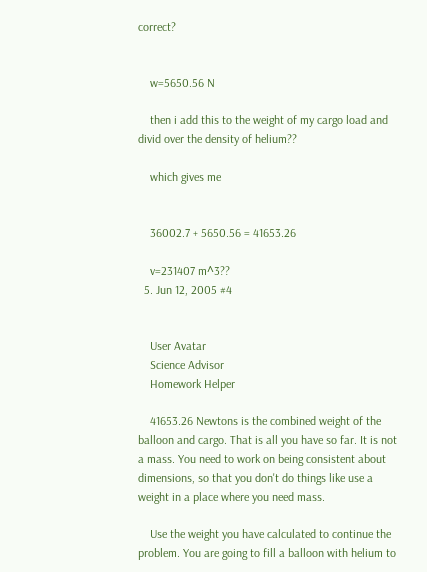correct?


    w=5650.56 N

    then i add this to the weight of my cargo load and divid over the density of helium??

    which gives me


    36002.7 + 5650.56 = 41653.26

    v=231407 m^3??
  5. Jun 12, 2005 #4


    User Avatar
    Science Advisor
    Homework Helper

    41653.26 Newtons is the combined weight of the balloon and cargo. That is all you have so far. It is not a mass. You need to work on being consistent about dimensions, so that you don't do things like use a weight in a place where you need mass.

    Use the weight you have calculated to continue the problem. You are going to fill a balloon with helium to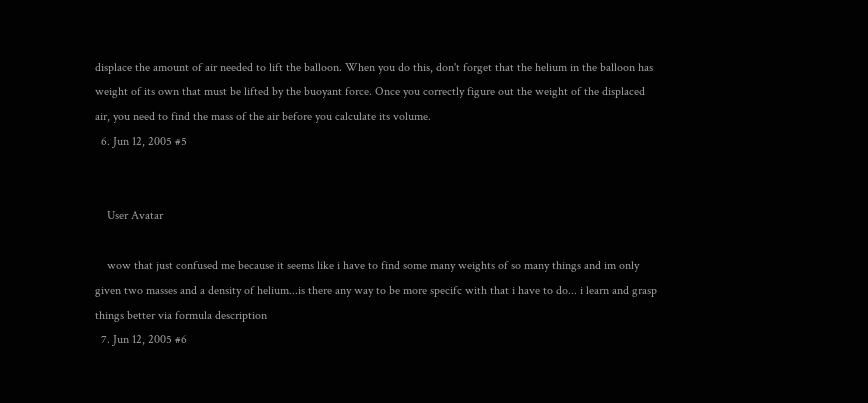displace the amount of air needed to lift the balloon. When you do this, don't forget that the helium in the balloon has weight of its own that must be lifted by the buoyant force. Once you correctly figure out the weight of the displaced air, you need to find the mass of the air before you calculate its volume.
  6. Jun 12, 2005 #5


    User Avatar

    wow that just confused me because it seems like i have to find some many weights of so many things and im only given two masses and a density of helium...is there any way to be more specifc with that i have to do... i learn and grasp things better via formula description
  7. Jun 12, 2005 #6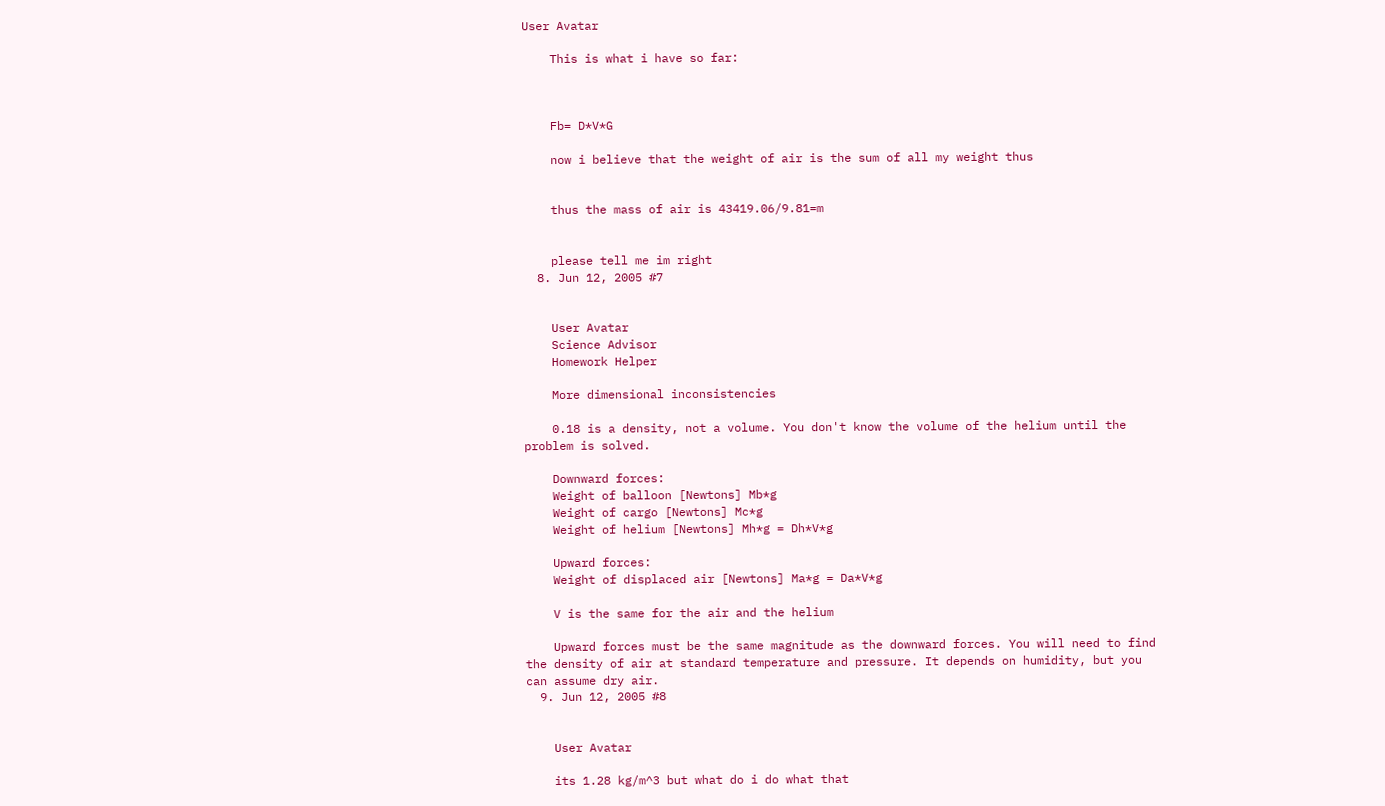User Avatar

    This is what i have so far:



    Fb= D*V*G

    now i believe that the weight of air is the sum of all my weight thus


    thus the mass of air is 43419.06/9.81=m


    please tell me im right
  8. Jun 12, 2005 #7


    User Avatar
    Science Advisor
    Homework Helper

    More dimensional inconsistencies

    0.18 is a density, not a volume. You don't know the volume of the helium until the problem is solved.

    Downward forces:
    Weight of balloon [Newtons] Mb*g
    Weight of cargo [Newtons] Mc*g
    Weight of helium [Newtons] Mh*g = Dh*V*g

    Upward forces:
    Weight of displaced air [Newtons] Ma*g = Da*V*g

    V is the same for the air and the helium

    Upward forces must be the same magnitude as the downward forces. You will need to find the density of air at standard temperature and pressure. It depends on humidity, but you can assume dry air.
  9. Jun 12, 2005 #8


    User Avatar

    its 1.28 kg/m^3 but what do i do what that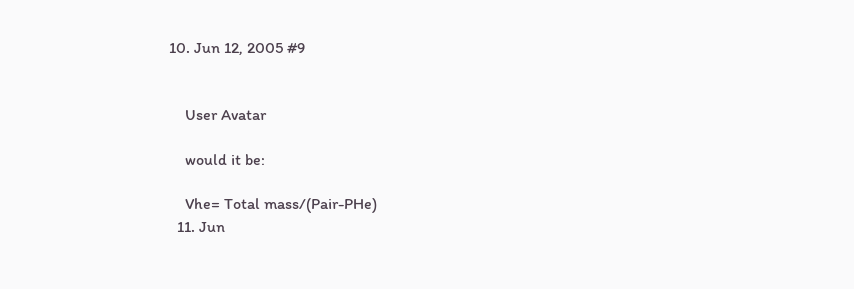10. Jun 12, 2005 #9


    User Avatar

    would it be:

    Vhe= Total mass/(Pair-PHe)
  11. Jun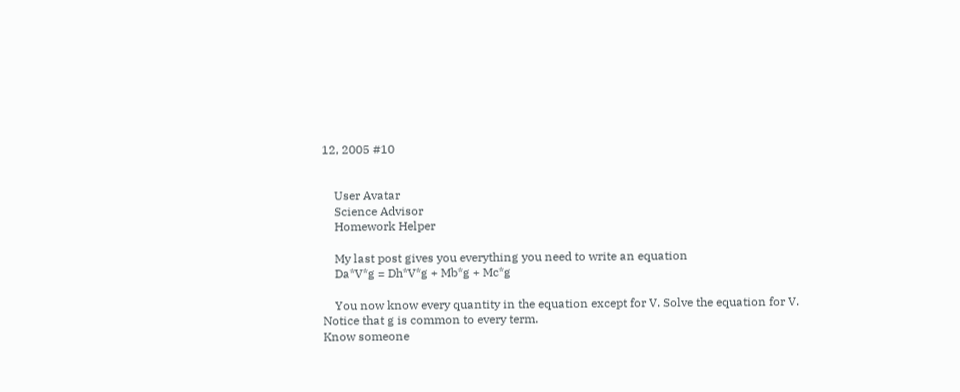12, 2005 #10


    User Avatar
    Science Advisor
    Homework Helper

    My last post gives you everything you need to write an equation
    Da*V*g = Dh*V*g + Mb*g + Mc*g

    You now know every quantity in the equation except for V. Solve the equation for V. Notice that g is common to every term.
Know someone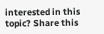interested in this topic? Share this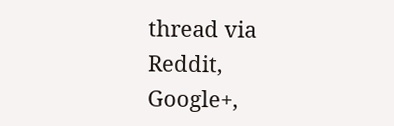thread via Reddit, Google+,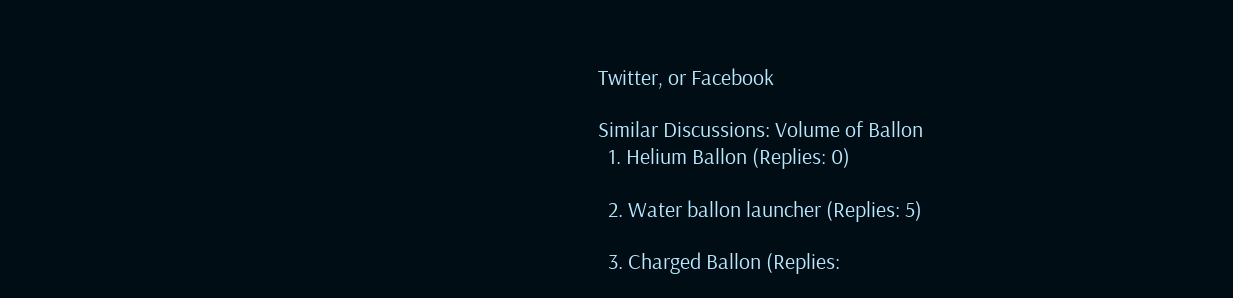Twitter, or Facebook

Similar Discussions: Volume of Ballon
  1. Helium Ballon (Replies: 0)

  2. Water ballon launcher (Replies: 5)

  3. Charged Ballon (Replies: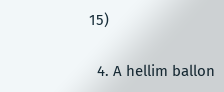15)

  4. A hellim ballon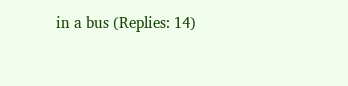in a bus (Replies: 14)